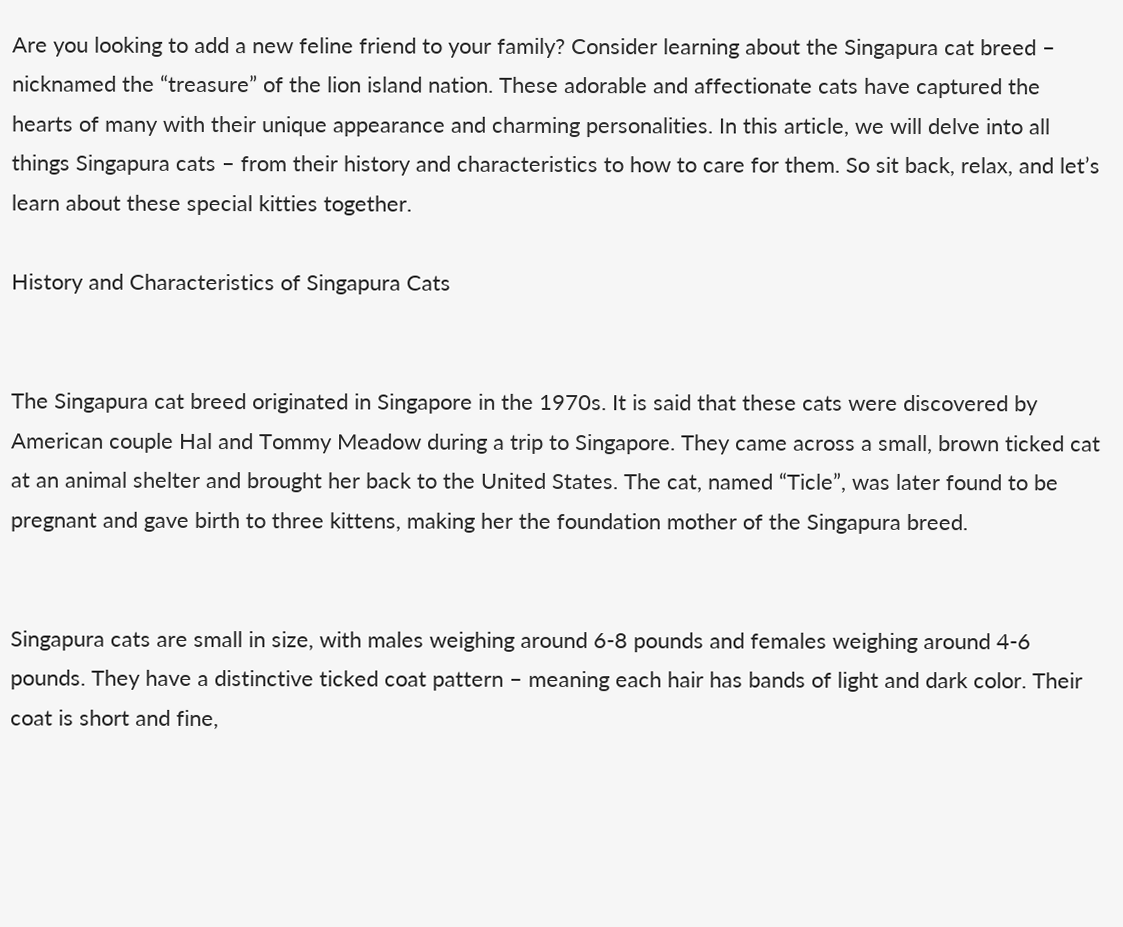Are you looking to add a new feline friend to your family? Consider learning about the Singapura cat breed – nicknamed the “treasure” of the lion island nation. These adorable and affectionate cats have captured the hearts of many with their unique appearance and charming personalities. In this article, we will delve into all things Singapura cats – from their history and characteristics to how to care for them. So sit back, relax, and let’s learn about these special kitties together.

History and Characteristics of Singapura Cats


The Singapura cat breed originated in Singapore in the 1970s. It is said that these cats were discovered by American couple Hal and Tommy Meadow during a trip to Singapore. They came across a small, brown ticked cat at an animal shelter and brought her back to the United States. The cat, named “Ticle”, was later found to be pregnant and gave birth to three kittens, making her the foundation mother of the Singapura breed.


Singapura cats are small in size, with males weighing around 6-8 pounds and females weighing around 4-6 pounds. They have a distinctive ticked coat pattern – meaning each hair has bands of light and dark color. Their coat is short and fine,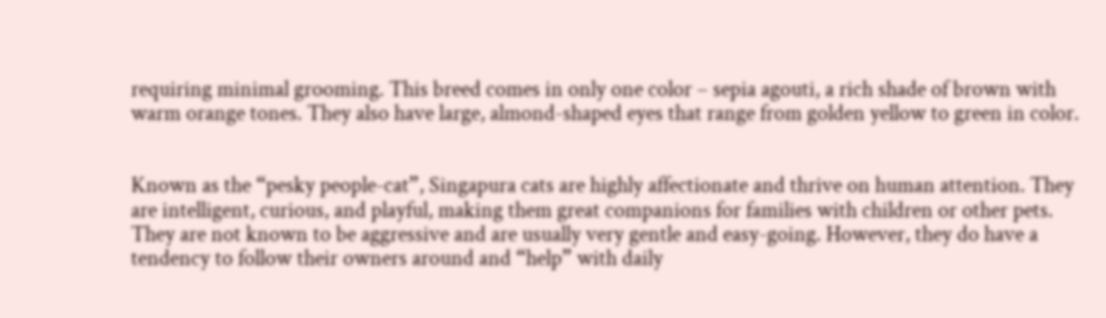requiring minimal grooming. This breed comes in only one color – sepia agouti, a rich shade of brown with warm orange tones. They also have large, almond-shaped eyes that range from golden yellow to green in color.


Known as the “pesky people-cat”, Singapura cats are highly affectionate and thrive on human attention. They are intelligent, curious, and playful, making them great companions for families with children or other pets. They are not known to be aggressive and are usually very gentle and easy-going. However, they do have a tendency to follow their owners around and “help” with daily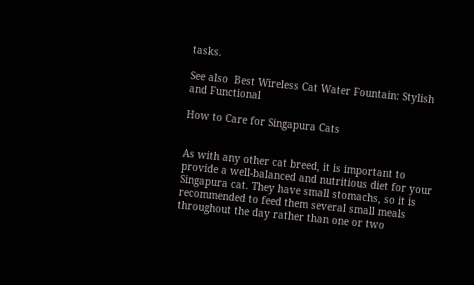tasks.

See also  Best Wireless Cat Water Fountain: Stylish and Functional

How to Care for Singapura Cats


As with any other cat breed, it is important to provide a well-balanced and nutritious diet for your Singapura cat. They have small stomachs, so it is recommended to feed them several small meals throughout the day rather than one or two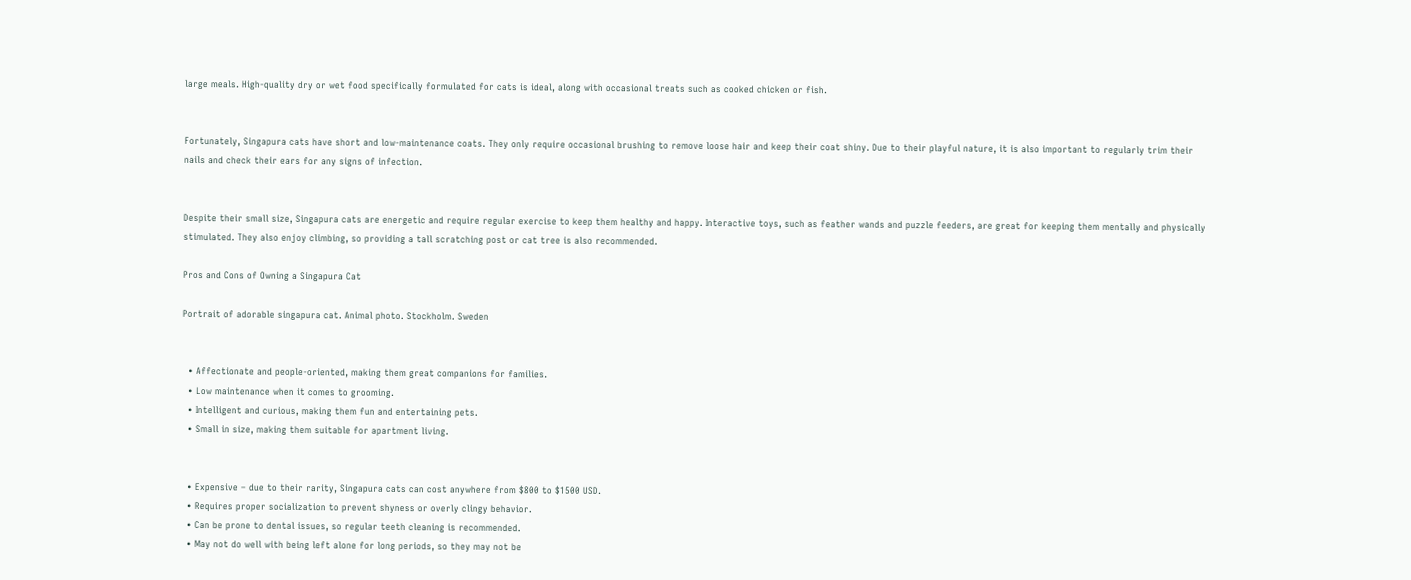large meals. High-quality dry or wet food specifically formulated for cats is ideal, along with occasional treats such as cooked chicken or fish.


Fortunately, Singapura cats have short and low-maintenance coats. They only require occasional brushing to remove loose hair and keep their coat shiny. Due to their playful nature, it is also important to regularly trim their nails and check their ears for any signs of infection.


Despite their small size, Singapura cats are energetic and require regular exercise to keep them healthy and happy. Interactive toys, such as feather wands and puzzle feeders, are great for keeping them mentally and physically stimulated. They also enjoy climbing, so providing a tall scratching post or cat tree is also recommended.

Pros and Cons of Owning a Singapura Cat

Portrait of adorable singapura cat. Animal photo. Stockholm. Sweden


  • Affectionate and people-oriented, making them great companions for families.
  • Low maintenance when it comes to grooming.
  • Intelligent and curious, making them fun and entertaining pets.
  • Small in size, making them suitable for apartment living.


  • Expensive – due to their rarity, Singapura cats can cost anywhere from $800 to $1500 USD.
  • Requires proper socialization to prevent shyness or overly clingy behavior.
  • Can be prone to dental issues, so regular teeth cleaning is recommended.
  • May not do well with being left alone for long periods, so they may not be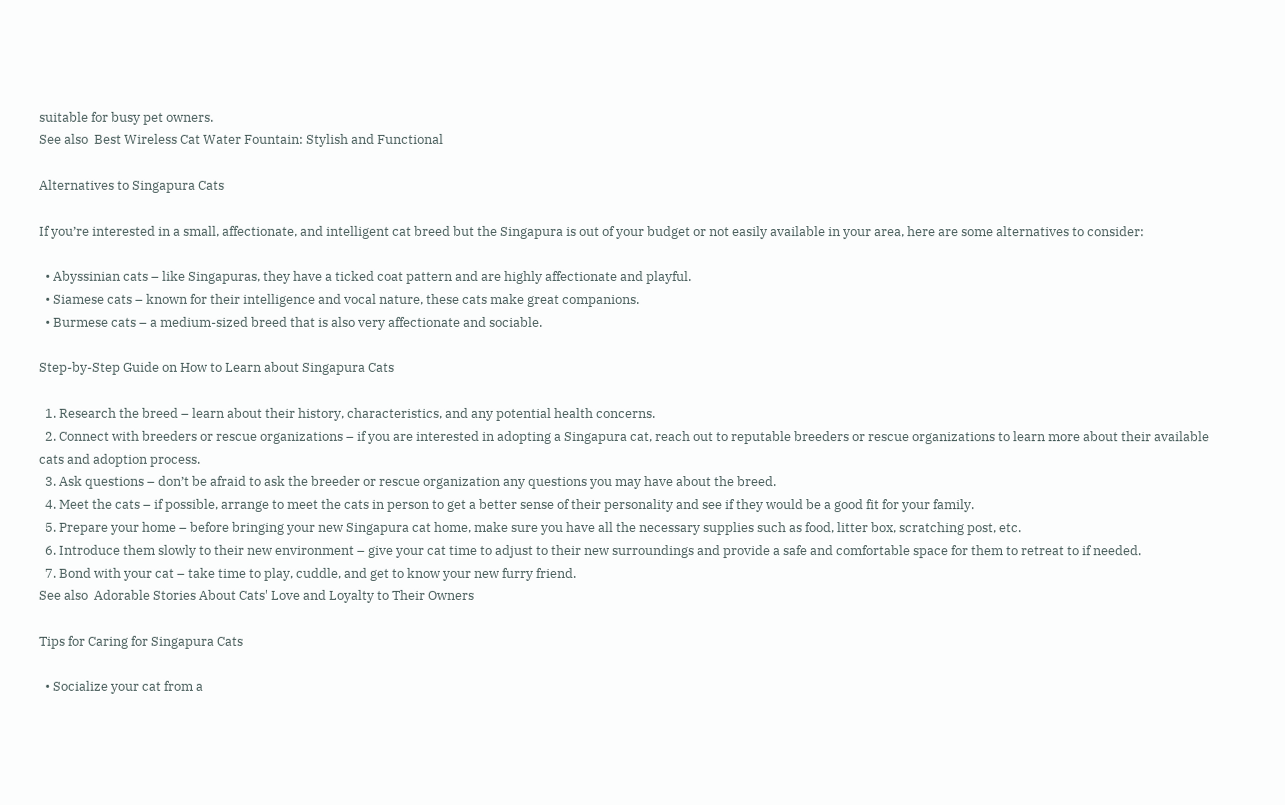suitable for busy pet owners.
See also  Best Wireless Cat Water Fountain: Stylish and Functional

Alternatives to Singapura Cats

If you’re interested in a small, affectionate, and intelligent cat breed but the Singapura is out of your budget or not easily available in your area, here are some alternatives to consider:

  • Abyssinian cats – like Singapuras, they have a ticked coat pattern and are highly affectionate and playful.
  • Siamese cats – known for their intelligence and vocal nature, these cats make great companions.
  • Burmese cats – a medium-sized breed that is also very affectionate and sociable.

Step-by-Step Guide on How to Learn about Singapura Cats

  1. Research the breed – learn about their history, characteristics, and any potential health concerns.
  2. Connect with breeders or rescue organizations – if you are interested in adopting a Singapura cat, reach out to reputable breeders or rescue organizations to learn more about their available cats and adoption process.
  3. Ask questions – don’t be afraid to ask the breeder or rescue organization any questions you may have about the breed.
  4. Meet the cats – if possible, arrange to meet the cats in person to get a better sense of their personality and see if they would be a good fit for your family.
  5. Prepare your home – before bringing your new Singapura cat home, make sure you have all the necessary supplies such as food, litter box, scratching post, etc.
  6. Introduce them slowly to their new environment – give your cat time to adjust to their new surroundings and provide a safe and comfortable space for them to retreat to if needed.
  7. Bond with your cat – take time to play, cuddle, and get to know your new furry friend.
See also  Adorable Stories About Cats' Love and Loyalty to Their Owners

Tips for Caring for Singapura Cats

  • Socialize your cat from a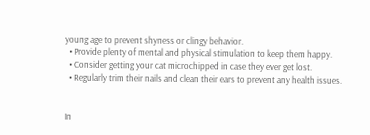young age to prevent shyness or clingy behavior.
  • Provide plenty of mental and physical stimulation to keep them happy.
  • Consider getting your cat microchipped in case they ever get lost.
  • Regularly trim their nails and clean their ears to prevent any health issues.


In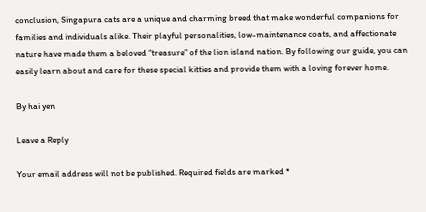conclusion, Singapura cats are a unique and charming breed that make wonderful companions for families and individuals alike. Their playful personalities, low-maintenance coats, and affectionate nature have made them a beloved “treasure” of the lion island nation. By following our guide, you can easily learn about and care for these special kitties and provide them with a loving forever home.

By hai yen

Leave a Reply

Your email address will not be published. Required fields are marked *